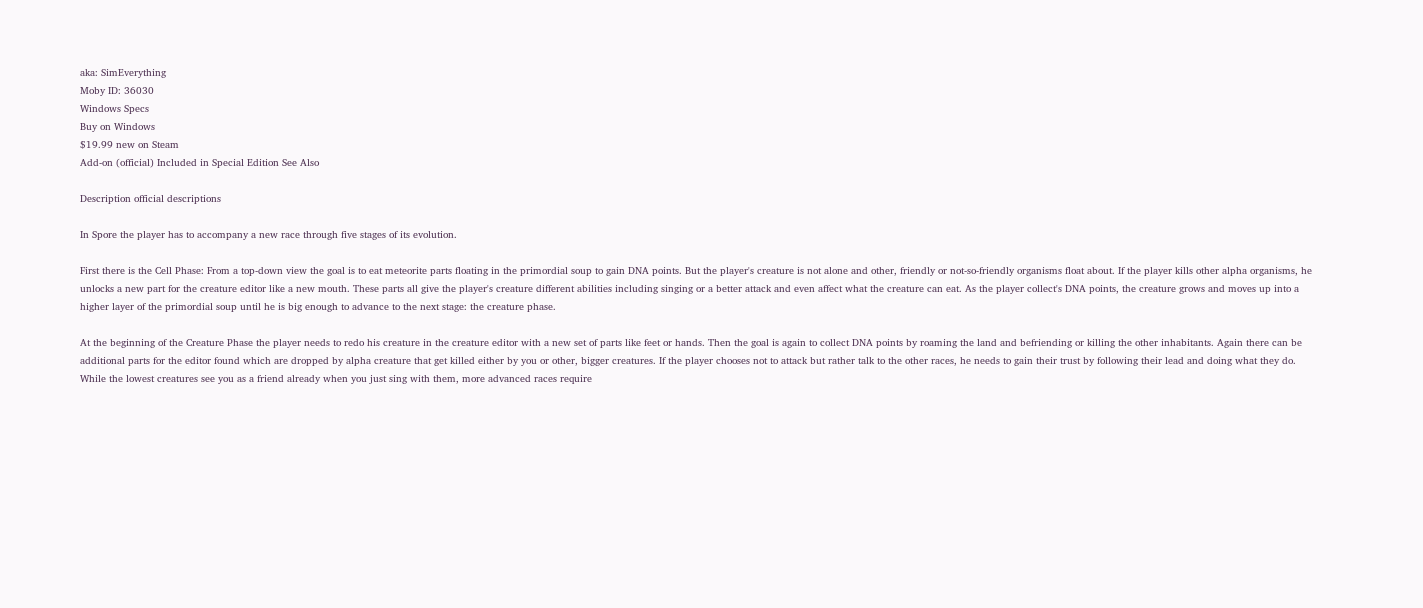aka: SimEverything
Moby ID: 36030
Windows Specs
Buy on Windows
$19.99 new on Steam
Add-on (official) Included in Special Edition See Also

Description official descriptions

In Spore the player has to accompany a new race through five stages of its evolution.

First there is the Cell Phase: From a top-down view the goal is to eat meteorite parts floating in the primordial soup to gain DNA points. But the player's creature is not alone and other, friendly or not-so-friendly organisms float about. If the player kills other alpha organisms, he unlocks a new part for the creature editor like a new mouth. These parts all give the player's creature different abilities including singing or a better attack and even affect what the creature can eat. As the player collect's DNA points, the creature grows and moves up into a higher layer of the primordial soup until he is big enough to advance to the next stage: the creature phase.

At the beginning of the Creature Phase the player needs to redo his creature in the creature editor with a new set of parts like feet or hands. Then the goal is again to collect DNA points by roaming the land and befriending or killing the other inhabitants. Again there can be additional parts for the editor found which are dropped by alpha creature that get killed either by you or other, bigger creatures. If the player chooses not to attack but rather talk to the other races, he needs to gain their trust by following their lead and doing what they do. While the lowest creatures see you as a friend already when you just sing with them, more advanced races require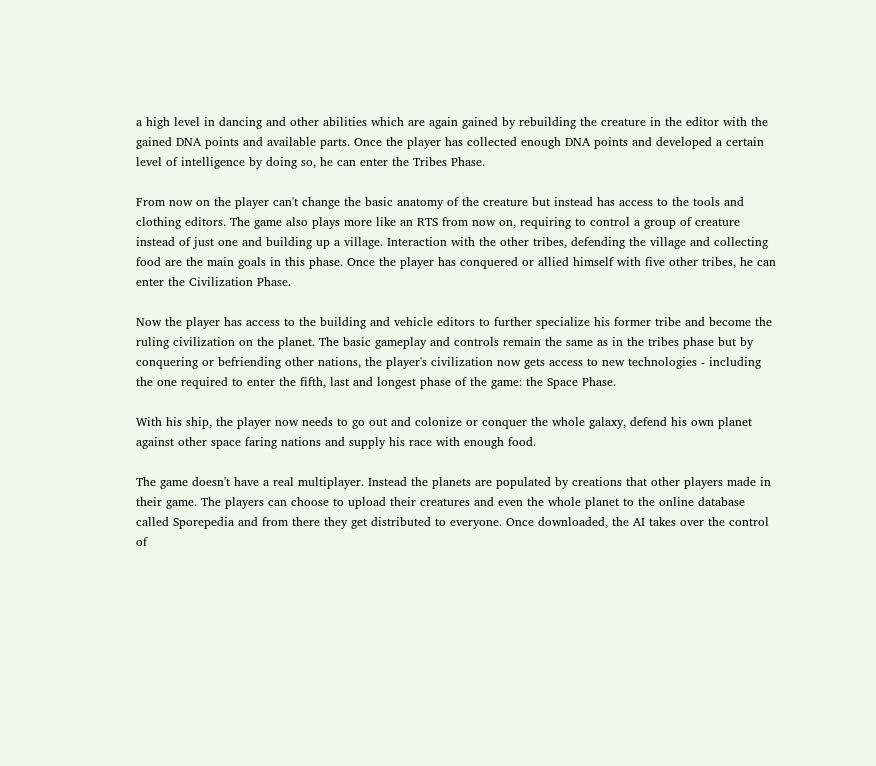a high level in dancing and other abilities which are again gained by rebuilding the creature in the editor with the gained DNA points and available parts. Once the player has collected enough DNA points and developed a certain level of intelligence by doing so, he can enter the Tribes Phase.

From now on the player can't change the basic anatomy of the creature but instead has access to the tools and clothing editors. The game also plays more like an RTS from now on, requiring to control a group of creature instead of just one and building up a village. Interaction with the other tribes, defending the village and collecting food are the main goals in this phase. Once the player has conquered or allied himself with five other tribes, he can enter the Civilization Phase.

Now the player has access to the building and vehicle editors to further specialize his former tribe and become the ruling civilization on the planet. The basic gameplay and controls remain the same as in the tribes phase but by conquering or befriending other nations, the player's civilization now gets access to new technologies - including the one required to enter the fifth, last and longest phase of the game: the Space Phase.

With his ship, the player now needs to go out and colonize or conquer the whole galaxy, defend his own planet against other space faring nations and supply his race with enough food.

The game doesn't have a real multiplayer. Instead the planets are populated by creations that other players made in their game. The players can choose to upload their creatures and even the whole planet to the online database called Sporepedia and from there they get distributed to everyone. Once downloaded, the AI takes over the control of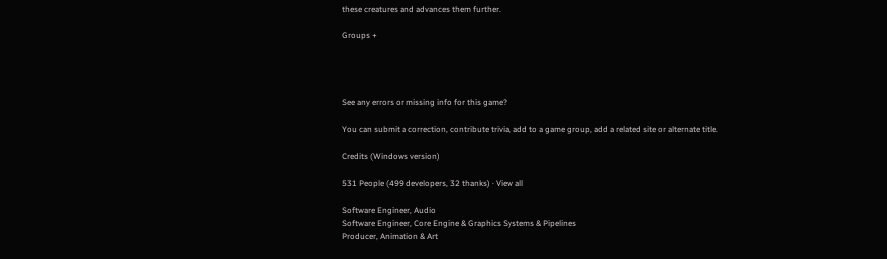these creatures and advances them further.

Groups +




See any errors or missing info for this game?

You can submit a correction, contribute trivia, add to a game group, add a related site or alternate title.

Credits (Windows version)

531 People (499 developers, 32 thanks) · View all

Software Engineer, Audio
Software Engineer, Core Engine & Graphics Systems & Pipelines
Producer, Animation & Art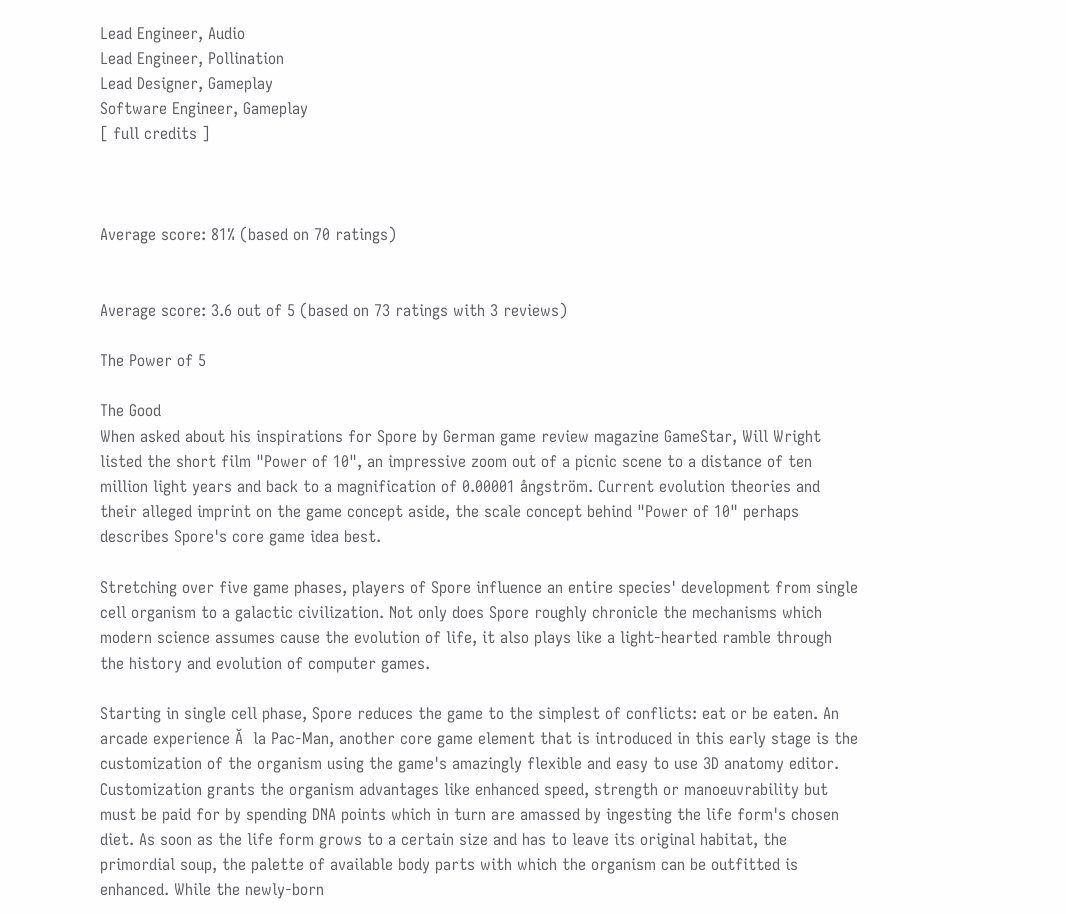Lead Engineer, Audio
Lead Engineer, Pollination
Lead Designer, Gameplay
Software Engineer, Gameplay
[ full credits ]



Average score: 81% (based on 70 ratings)


Average score: 3.6 out of 5 (based on 73 ratings with 3 reviews)

The Power of 5

The Good
When asked about his inspirations for Spore by German game review magazine GameStar, Will Wright listed the short film "Power of 10", an impressive zoom out of a picnic scene to a distance of ten million light years and back to a magnification of 0.00001 ångström. Current evolution theories and their alleged imprint on the game concept aside, the scale concept behind "Power of 10" perhaps describes Spore's core game idea best.

Stretching over five game phases, players of Spore influence an entire species' development from single cell organism to a galactic civilization. Not only does Spore roughly chronicle the mechanisms which modern science assumes cause the evolution of life, it also plays like a light-hearted ramble through the history and evolution of computer games.

Starting in single cell phase, Spore reduces the game to the simplest of conflicts: eat or be eaten. An arcade experience Ă  la Pac-Man, another core game element that is introduced in this early stage is the customization of the organism using the game's amazingly flexible and easy to use 3D anatomy editor. Customization grants the organism advantages like enhanced speed, strength or manoeuvrability but must be paid for by spending DNA points which in turn are amassed by ingesting the life form's chosen diet. As soon as the life form grows to a certain size and has to leave its original habitat, the primordial soup, the palette of available body parts with which the organism can be outfitted is enhanced. While the newly-born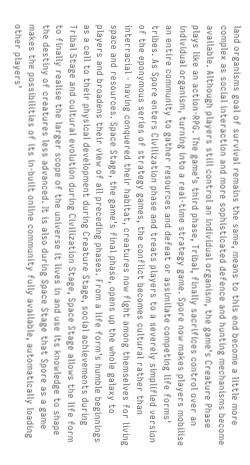land organisms goal of survival remains the same, means to this end become a little more complex as social interaction and more sophisticated defence and hunting mechanisms become available. Although players still control an individual organism, the game's Creature Phase plays like an action-RPG. The game's third phase, Tribal, finally sacrifices control over an individual organism, turning into a real-time strategy game. Spore now makes players mobilise an entire community to gather resources and defeat or assimilate competing life forms' tribes. As Spore enters Civilization phase and treats players to a severely simplified version of the eponymous series of strategy games, the conflict becomes cultural rather than interracial - having conquered their habitat, creatures now fight among themselves for living space and resources. Space Stage, the game's final phase, opens up the whole galaxy to players and broadens their view of all preceding phases. From a life form's humble beginnings as a cell to their physical development during Creature Stage, social achievements during Tribal Stage and cultural evolution during Civilization Stage, Space Stage allows the life form to finally realise the larger scope of the universe it lives in and use its knowledge to shape the destiny of creatures less advanced. It is also during Space Stage that Spore as a game makes the possibilities of its in-built online community fully available, automatically loading other players'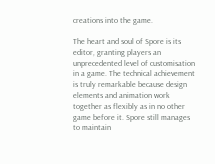creations into the game.

The heart and soul of Spore is its editor, granting players an unprecedented level of customisation in a game. The technical achievement is truly remarkable because design elements and animation work together as flexibly as in no other game before it. Spore still manages to maintain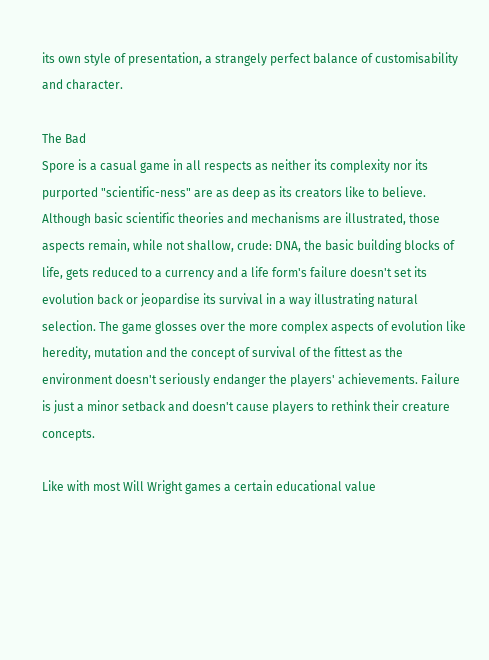its own style of presentation, a strangely perfect balance of customisability and character.

The Bad
Spore is a casual game in all respects as neither its complexity nor its purported "scientific-ness" are as deep as its creators like to believe. Although basic scientific theories and mechanisms are illustrated, those aspects remain, while not shallow, crude: DNA, the basic building blocks of life, gets reduced to a currency and a life form's failure doesn't set its evolution back or jeopardise its survival in a way illustrating natural selection. The game glosses over the more complex aspects of evolution like heredity, mutation and the concept of survival of the fittest as the environment doesn't seriously endanger the players' achievements. Failure is just a minor setback and doesn't cause players to rethink their creature concepts.

Like with most Will Wright games a certain educational value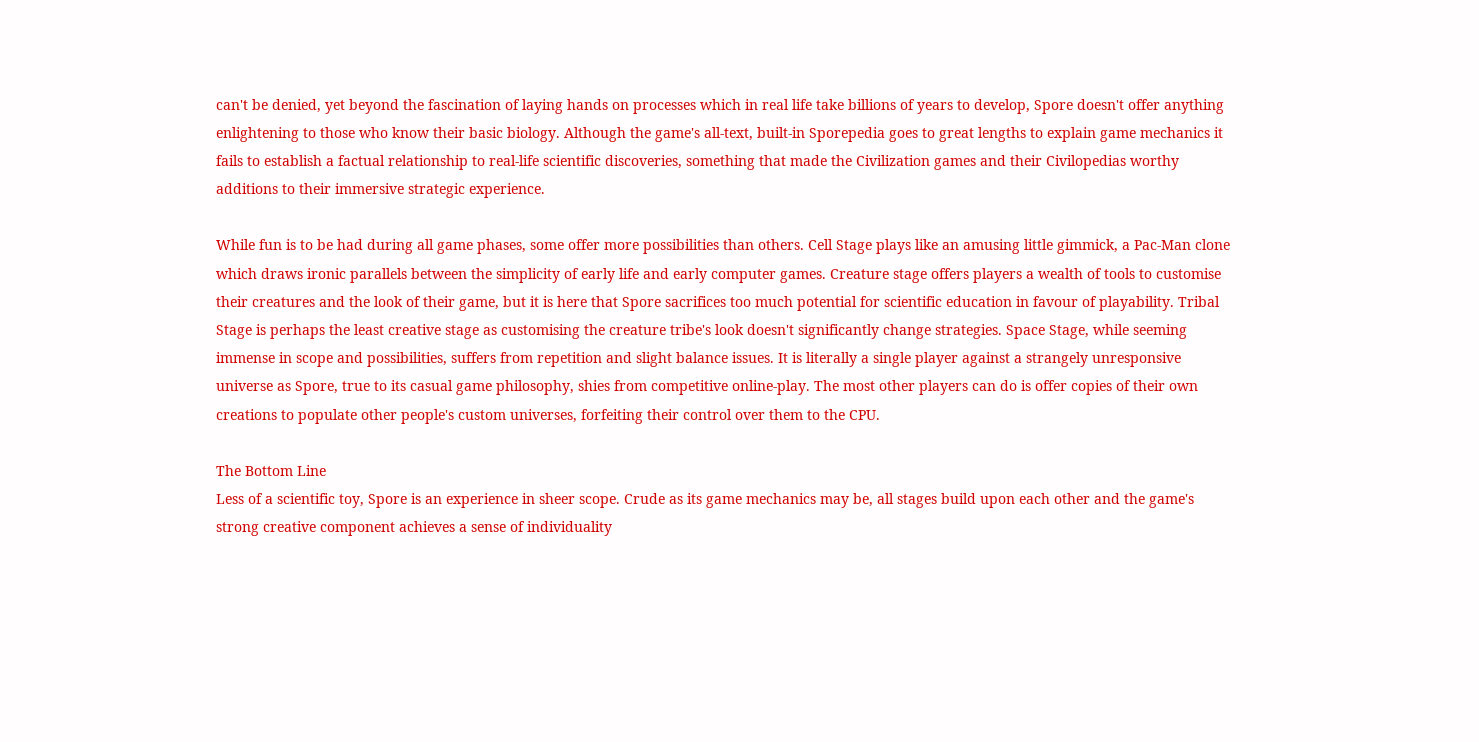can't be denied, yet beyond the fascination of laying hands on processes which in real life take billions of years to develop, Spore doesn't offer anything enlightening to those who know their basic biology. Although the game's all-text, built-in Sporepedia goes to great lengths to explain game mechanics it fails to establish a factual relationship to real-life scientific discoveries, something that made the Civilization games and their Civilopedias worthy additions to their immersive strategic experience.

While fun is to be had during all game phases, some offer more possibilities than others. Cell Stage plays like an amusing little gimmick, a Pac-Man clone which draws ironic parallels between the simplicity of early life and early computer games. Creature stage offers players a wealth of tools to customise their creatures and the look of their game, but it is here that Spore sacrifices too much potential for scientific education in favour of playability. Tribal Stage is perhaps the least creative stage as customising the creature tribe's look doesn't significantly change strategies. Space Stage, while seeming immense in scope and possibilities, suffers from repetition and slight balance issues. It is literally a single player against a strangely unresponsive universe as Spore, true to its casual game philosophy, shies from competitive online-play. The most other players can do is offer copies of their own creations to populate other people's custom universes, forfeiting their control over them to the CPU.

The Bottom Line
Less of a scientific toy, Spore is an experience in sheer scope. Crude as its game mechanics may be, all stages build upon each other and the game's strong creative component achieves a sense of individuality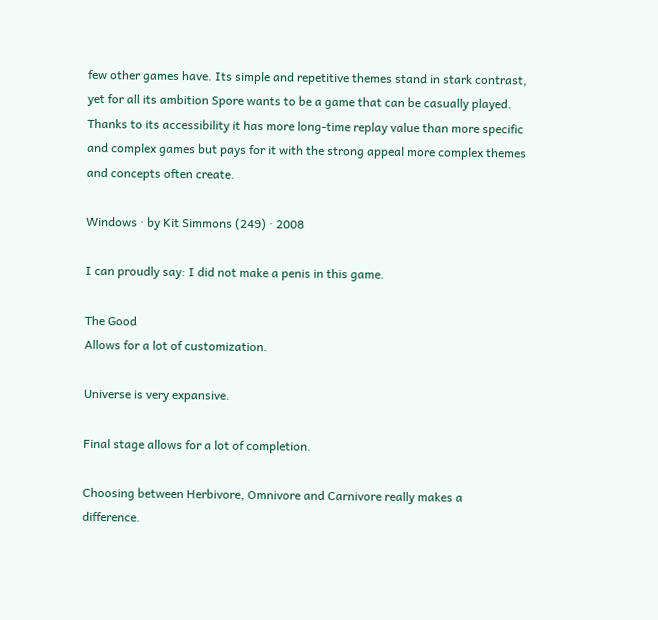few other games have. Its simple and repetitive themes stand in stark contrast, yet for all its ambition Spore wants to be a game that can be casually played. Thanks to its accessibility it has more long-time replay value than more specific and complex games but pays for it with the strong appeal more complex themes and concepts often create.

Windows · by Kit Simmons (249) · 2008

I can proudly say: I did not make a penis in this game.

The Good
Allows for a lot of customization.

Universe is very expansive.

Final stage allows for a lot of completion.

Choosing between Herbivore, Omnivore and Carnivore really makes a difference.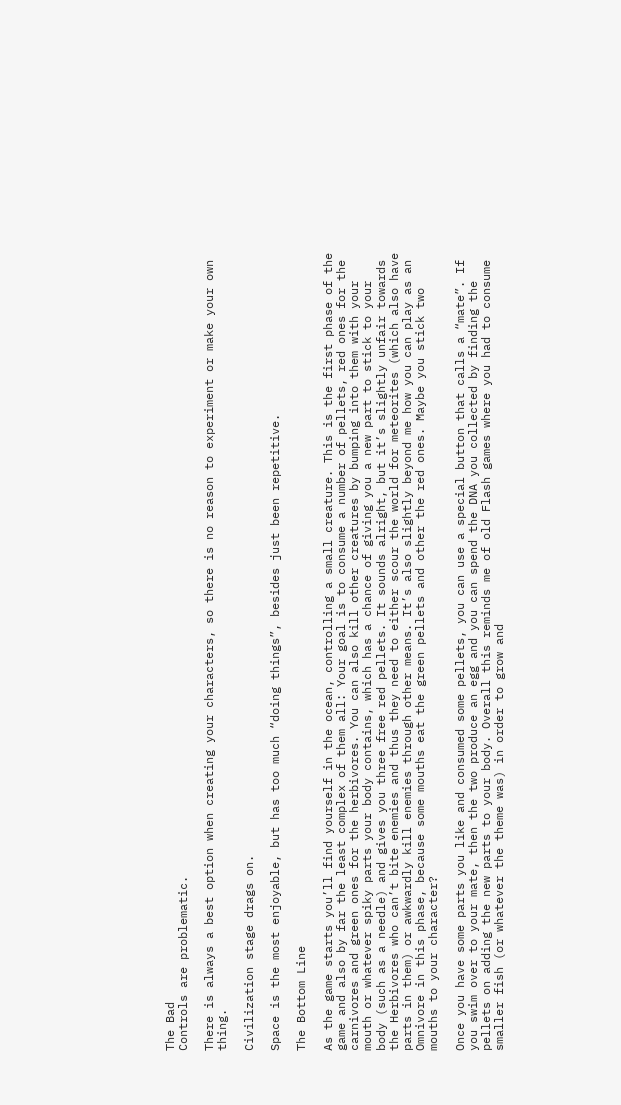The Bad
Controls are problematic.

There is always a best option when creating your characters, so there is no reason to experiment or make your own thing.

Civilization stage drags on.

Space is the most enjoyable, but has too much “doing things”, besides just been repetitive.

The Bottom Line

As the game starts you’ll find yourself in the ocean, controlling a small creature. This is the first phase of the game and also by far the least complex of them all: Your goal is to consume a number of pellets, red ones for the carnivores and green ones for the herbivores. You can also kill other creatures by bumping into them with your mouth or whatever spiky parts your body contains, which has a chance of giving you a new part to stick to your body (such as a needle) and gives you three free red pellets. It sounds alright, but it’s slightly unfair towards the Herbivores who can’t bite enemies and thus they need to either scour the world for meteorites (which also have parts in them) or awkwardly kill enemies through other means. It’s also slightly beyond me how you can play as an Omnivore in this phase, because some mouths eat the green pellets and other the red ones. Maybe you stick two mouths to your character?

Once you have some parts you like and consumed some pellets, you can use a special button that calls a “mate”. If you swim over to your mate, then the two produce an egg and you can spend the DNA you collected by finding the pellets on adding the new parts to your body. Overall this reminds me of old Flash games where you had to consume smaller fish (or whatever the theme was) in order to grow and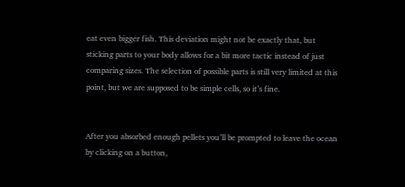eat even bigger fish. This deviation might not be exactly that, but sticking parts to your body allows for a bit more tactic instead of just comparing sizes. The selection of possible parts is still very limited at this point, but we are supposed to be simple cells, so it’s fine.


After you absorbed enough pellets you’ll be prompted to leave the ocean by clicking on a button,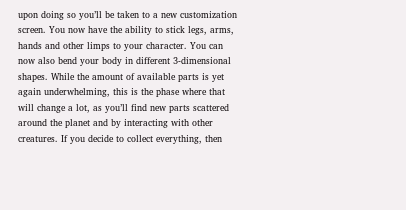upon doing so you’ll be taken to a new customization screen. You now have the ability to stick legs, arms, hands and other limps to your character. You can now also bend your body in different 3-dimensional shapes. While the amount of available parts is yet again underwhelming, this is the phase where that will change a lot, as you’ll find new parts scattered around the planet and by interacting with other creatures. If you decide to collect everything, then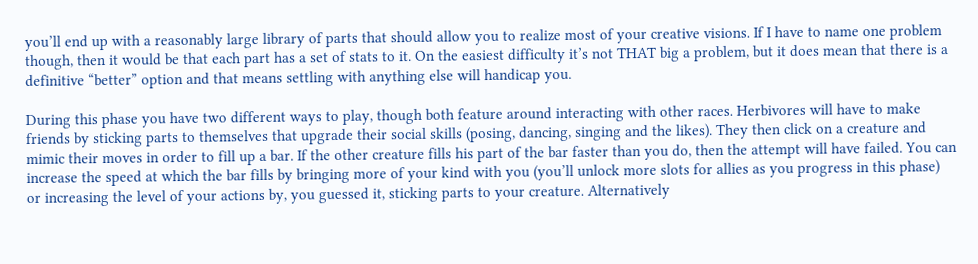you’ll end up with a reasonably large library of parts that should allow you to realize most of your creative visions. If I have to name one problem though, then it would be that each part has a set of stats to it. On the easiest difficulty it’s not THAT big a problem, but it does mean that there is a definitive “better” option and that means settling with anything else will handicap you.

During this phase you have two different ways to play, though both feature around interacting with other races. Herbivores will have to make friends by sticking parts to themselves that upgrade their social skills (posing, dancing, singing and the likes). They then click on a creature and mimic their moves in order to fill up a bar. If the other creature fills his part of the bar faster than you do, then the attempt will have failed. You can increase the speed at which the bar fills by bringing more of your kind with you (you’ll unlock more slots for allies as you progress in this phase) or increasing the level of your actions by, you guessed it, sticking parts to your creature. Alternatively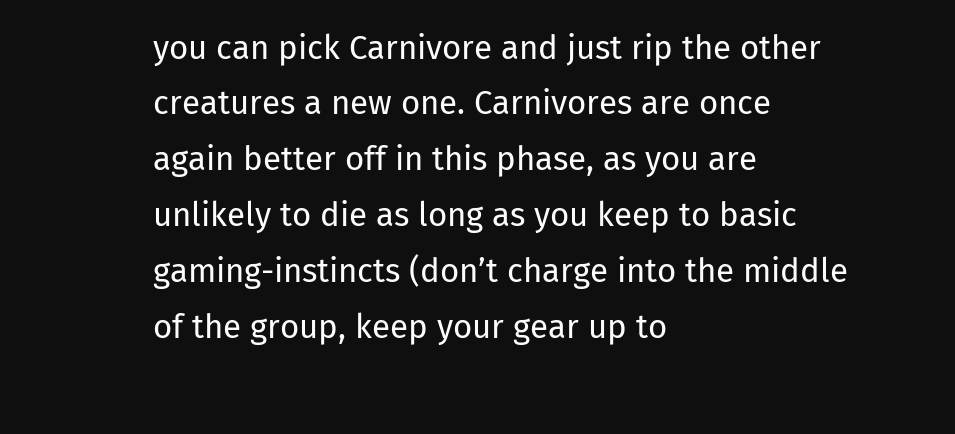you can pick Carnivore and just rip the other creatures a new one. Carnivores are once again better off in this phase, as you are unlikely to die as long as you keep to basic gaming-instincts (don’t charge into the middle of the group, keep your gear up to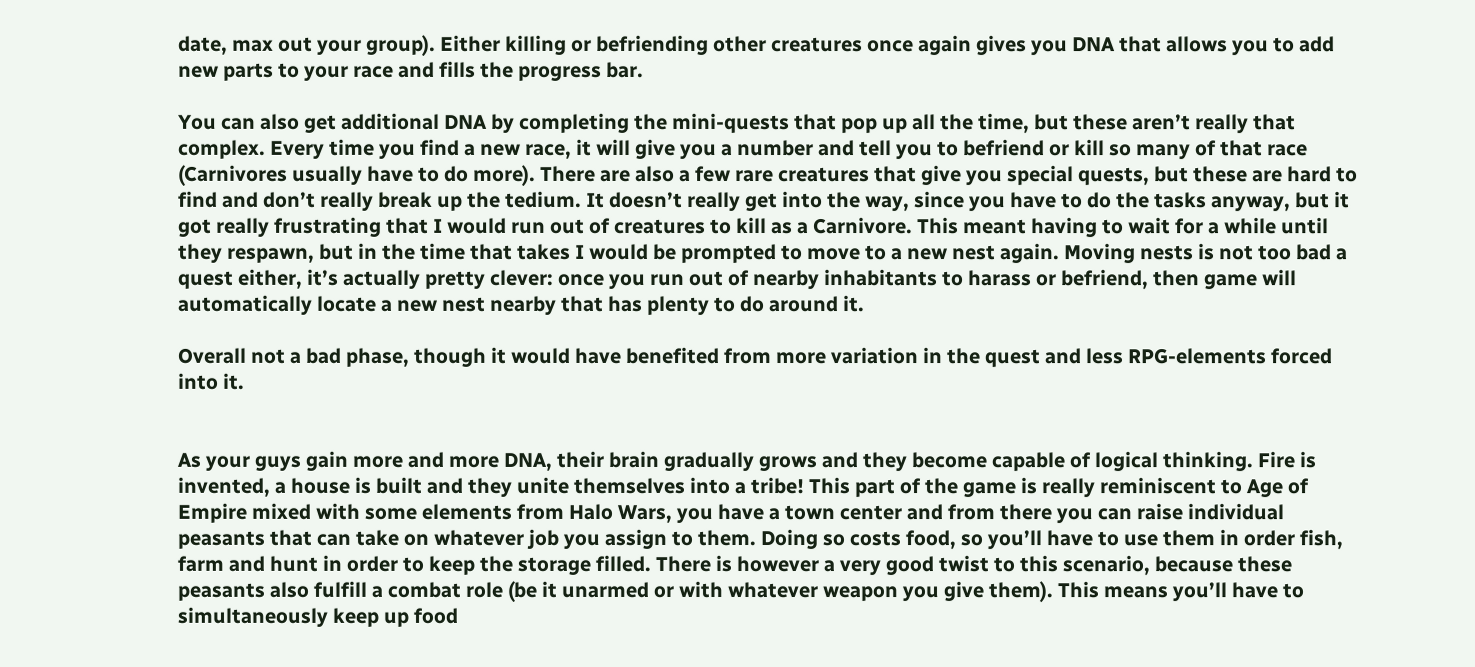date, max out your group). Either killing or befriending other creatures once again gives you DNA that allows you to add new parts to your race and fills the progress bar.

You can also get additional DNA by completing the mini-quests that pop up all the time, but these aren’t really that complex. Every time you find a new race, it will give you a number and tell you to befriend or kill so many of that race (Carnivores usually have to do more). There are also a few rare creatures that give you special quests, but these are hard to find and don’t really break up the tedium. It doesn’t really get into the way, since you have to do the tasks anyway, but it got really frustrating that I would run out of creatures to kill as a Carnivore. This meant having to wait for a while until they respawn, but in the time that takes I would be prompted to move to a new nest again. Moving nests is not too bad a quest either, it’s actually pretty clever: once you run out of nearby inhabitants to harass or befriend, then game will automatically locate a new nest nearby that has plenty to do around it.

Overall not a bad phase, though it would have benefited from more variation in the quest and less RPG-elements forced into it.


As your guys gain more and more DNA, their brain gradually grows and they become capable of logical thinking. Fire is invented, a house is built and they unite themselves into a tribe! This part of the game is really reminiscent to Age of Empire mixed with some elements from Halo Wars, you have a town center and from there you can raise individual peasants that can take on whatever job you assign to them. Doing so costs food, so you’ll have to use them in order fish, farm and hunt in order to keep the storage filled. There is however a very good twist to this scenario, because these peasants also fulfill a combat role (be it unarmed or with whatever weapon you give them). This means you’ll have to simultaneously keep up food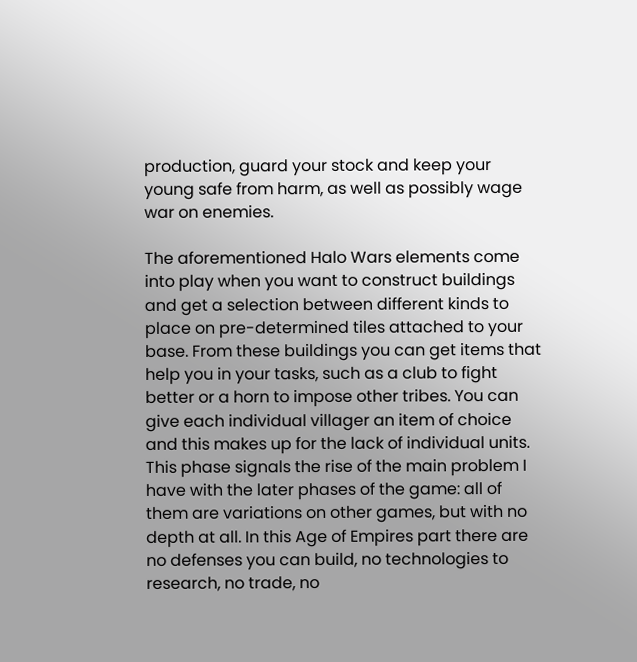production, guard your stock and keep your young safe from harm, as well as possibly wage war on enemies.

The aforementioned Halo Wars elements come into play when you want to construct buildings and get a selection between different kinds to place on pre-determined tiles attached to your base. From these buildings you can get items that help you in your tasks, such as a club to fight better or a horn to impose other tribes. You can give each individual villager an item of choice and this makes up for the lack of individual units. This phase signals the rise of the main problem I have with the later phases of the game: all of them are variations on other games, but with no depth at all. In this Age of Empires part there are no defenses you can build, no technologies to research, no trade, no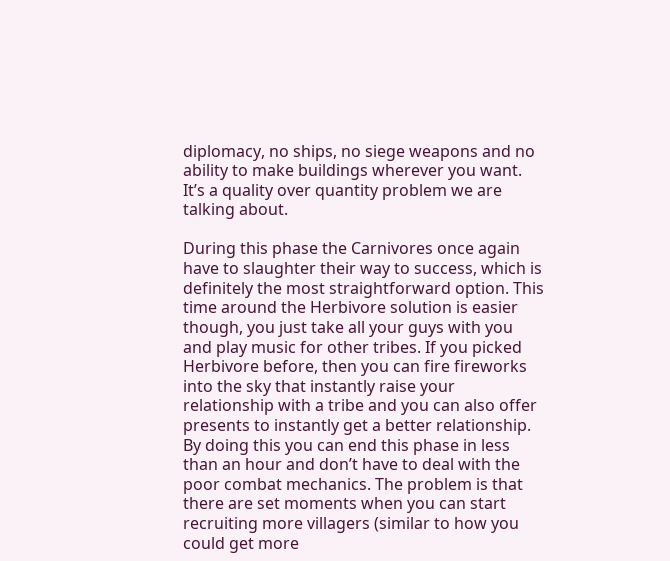diplomacy, no ships, no siege weapons and no ability to make buildings wherever you want. It’s a quality over quantity problem we are talking about.

During this phase the Carnivores once again have to slaughter their way to success, which is definitely the most straightforward option. This time around the Herbivore solution is easier though, you just take all your guys with you and play music for other tribes. If you picked Herbivore before, then you can fire fireworks into the sky that instantly raise your relationship with a tribe and you can also offer presents to instantly get a better relationship. By doing this you can end this phase in less than an hour and don’t have to deal with the poor combat mechanics. The problem is that there are set moments when you can start recruiting more villagers (similar to how you could get more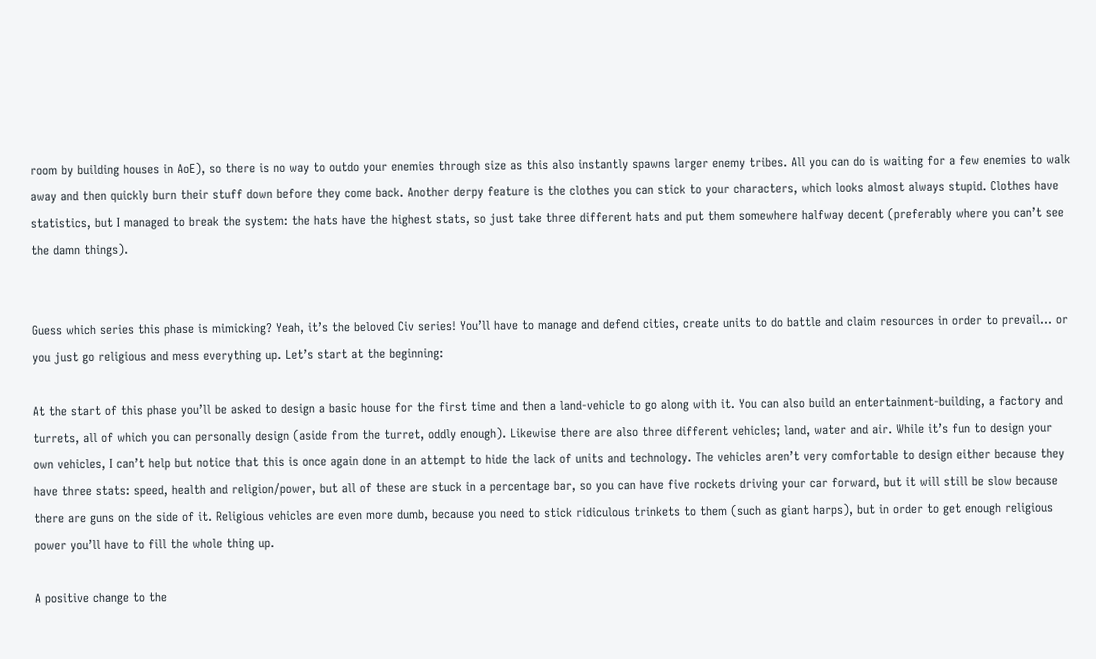room by building houses in AoE), so there is no way to outdo your enemies through size as this also instantly spawns larger enemy tribes. All you can do is waiting for a few enemies to walk away and then quickly burn their stuff down before they come back. Another derpy feature is the clothes you can stick to your characters, which looks almost always stupid. Clothes have statistics, but I managed to break the system: the hats have the highest stats, so just take three different hats and put them somewhere halfway decent (preferably where you can’t see the damn things).


Guess which series this phase is mimicking? Yeah, it’s the beloved Civ series! You’ll have to manage and defend cities, create units to do battle and claim resources in order to prevail… or you just go religious and mess everything up. Let’s start at the beginning:

At the start of this phase you’ll be asked to design a basic house for the first time and then a land-vehicle to go along with it. You can also build an entertainment-building, a factory and turrets, all of which you can personally design (aside from the turret, oddly enough). Likewise there are also three different vehicles; land, water and air. While it’s fun to design your own vehicles, I can’t help but notice that this is once again done in an attempt to hide the lack of units and technology. The vehicles aren’t very comfortable to design either because they have three stats: speed, health and religion/power, but all of these are stuck in a percentage bar, so you can have five rockets driving your car forward, but it will still be slow because there are guns on the side of it. Religious vehicles are even more dumb, because you need to stick ridiculous trinkets to them (such as giant harps), but in order to get enough religious power you’ll have to fill the whole thing up.

A positive change to the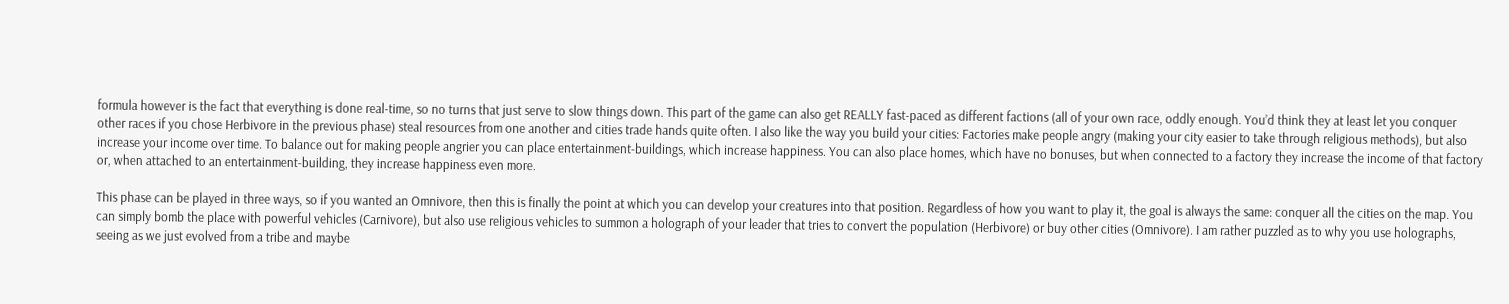formula however is the fact that everything is done real-time, so no turns that just serve to slow things down. This part of the game can also get REALLY fast-paced as different factions (all of your own race, oddly enough. You’d think they at least let you conquer other races if you chose Herbivore in the previous phase) steal resources from one another and cities trade hands quite often. I also like the way you build your cities: Factories make people angry (making your city easier to take through religious methods), but also increase your income over time. To balance out for making people angrier you can place entertainment-buildings, which increase happiness. You can also place homes, which have no bonuses, but when connected to a factory they increase the income of that factory or, when attached to an entertainment-building, they increase happiness even more.

This phase can be played in three ways, so if you wanted an Omnivore, then this is finally the point at which you can develop your creatures into that position. Regardless of how you want to play it, the goal is always the same: conquer all the cities on the map. You can simply bomb the place with powerful vehicles (Carnivore), but also use religious vehicles to summon a holograph of your leader that tries to convert the population (Herbivore) or buy other cities (Omnivore). I am rather puzzled as to why you use holographs, seeing as we just evolved from a tribe and maybe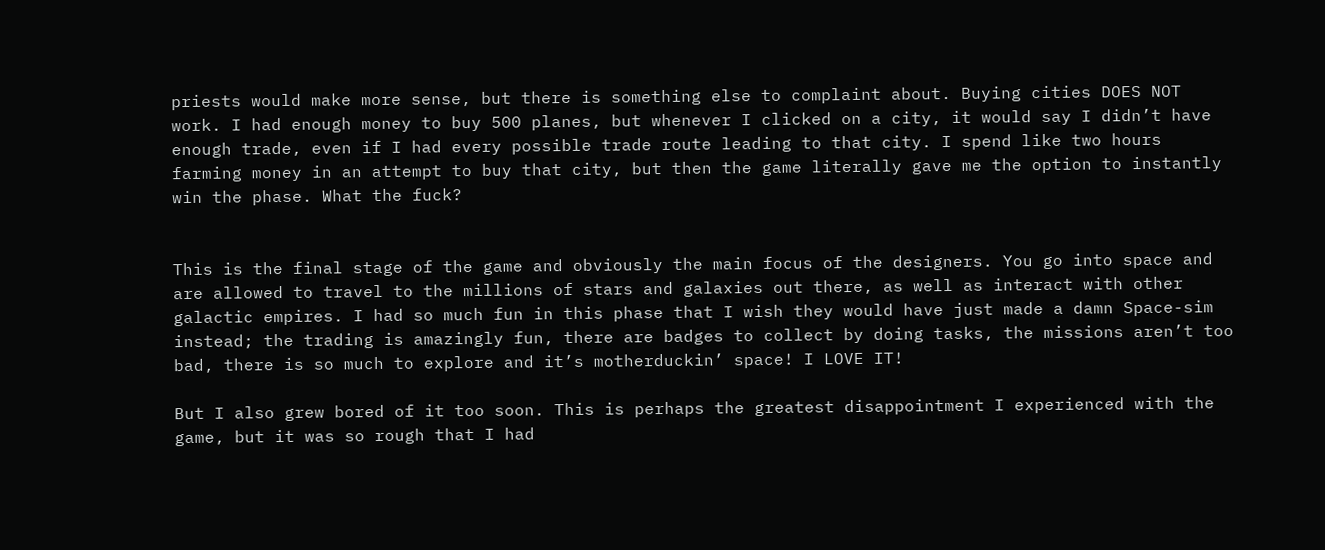priests would make more sense, but there is something else to complaint about. Buying cities DOES NOT work. I had enough money to buy 500 planes, but whenever I clicked on a city, it would say I didn’t have enough trade, even if I had every possible trade route leading to that city. I spend like two hours farming money in an attempt to buy that city, but then the game literally gave me the option to instantly win the phase. What the fuck?


This is the final stage of the game and obviously the main focus of the designers. You go into space and are allowed to travel to the millions of stars and galaxies out there, as well as interact with other galactic empires. I had so much fun in this phase that I wish they would have just made a damn Space-sim instead; the trading is amazingly fun, there are badges to collect by doing tasks, the missions aren’t too bad, there is so much to explore and it’s motherduckin’ space! I LOVE IT!

But I also grew bored of it too soon. This is perhaps the greatest disappointment I experienced with the game, but it was so rough that I had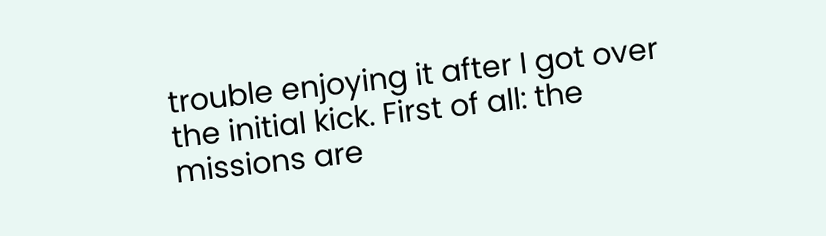trouble enjoying it after I got over the initial kick. First of all: the missions are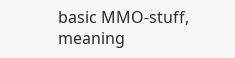basic MMO-stuff, meaning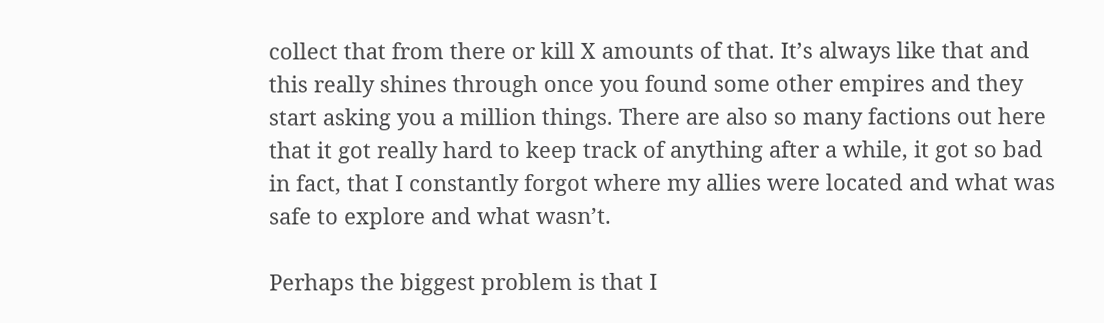collect that from there or kill X amounts of that. It’s always like that and this really shines through once you found some other empires and they start asking you a million things. There are also so many factions out here that it got really hard to keep track of anything after a while, it got so bad in fact, that I constantly forgot where my allies were located and what was safe to explore and what wasn’t.

Perhaps the biggest problem is that I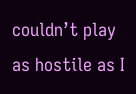couldn’t play as hostile as I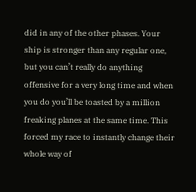did in any of the other phases. Your ship is stronger than any regular one, but you can’t really do anything offensive for a very long time and when you do you’ll be toasted by a million freaking planes at the same time. This forced my race to instantly change their whole way of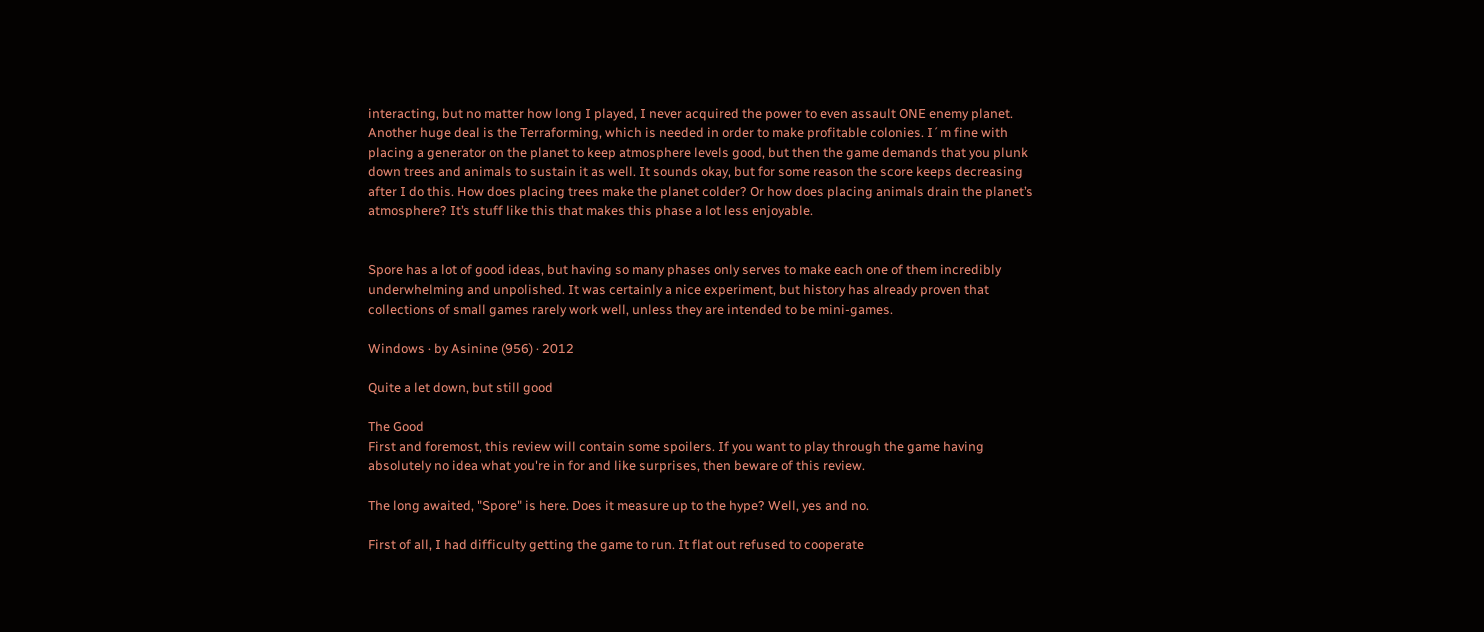interacting, but no matter how long I played, I never acquired the power to even assault ONE enemy planet. Another huge deal is the Terraforming, which is needed in order to make profitable colonies. I´m fine with placing a generator on the planet to keep atmosphere levels good, but then the game demands that you plunk down trees and animals to sustain it as well. It sounds okay, but for some reason the score keeps decreasing after I do this. How does placing trees make the planet colder? Or how does placing animals drain the planet’s atmosphere? It’s stuff like this that makes this phase a lot less enjoyable.


Spore has a lot of good ideas, but having so many phases only serves to make each one of them incredibly underwhelming and unpolished. It was certainly a nice experiment, but history has already proven that collections of small games rarely work well, unless they are intended to be mini-games.

Windows · by Asinine (956) · 2012

Quite a let down, but still good

The Good
First and foremost, this review will contain some spoilers. If you want to play through the game having absolutely no idea what you're in for and like surprises, then beware of this review.

The long awaited, "Spore" is here. Does it measure up to the hype? Well, yes and no.

First of all, I had difficulty getting the game to run. It flat out refused to cooperate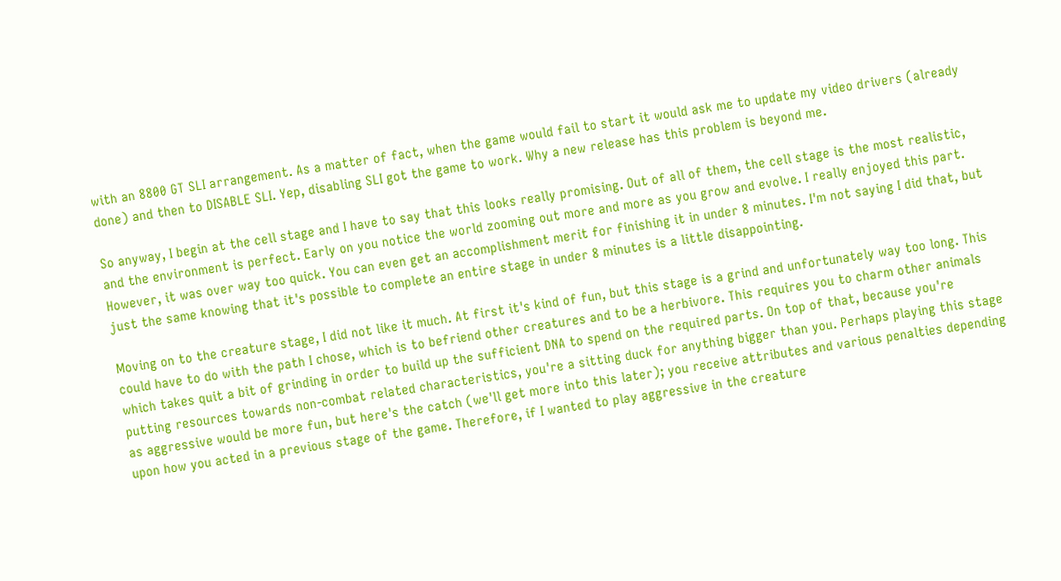with an 8800 GT SLI arrangement. As a matter of fact, when the game would fail to start it would ask me to update my video drivers (already done) and then to DISABLE SLI. Yep, disabling SLI got the game to work. Why a new release has this problem is beyond me.

So anyway, I begin at the cell stage and I have to say that this looks really promising. Out of all of them, the cell stage is the most realistic, and the environment is perfect. Early on you notice the world zooming out more and more as you grow and evolve. I really enjoyed this part. However, it was over way too quick. You can even get an accomplishment merit for finishing it in under 8 minutes. I'm not saying I did that, but just the same knowing that it's possible to complete an entire stage in under 8 minutes is a little disappointing.

Moving on to the creature stage, I did not like it much. At first it's kind of fun, but this stage is a grind and unfortunately way too long. This could have to do with the path I chose, which is to befriend other creatures and to be a herbivore. This requires you to charm other animals which takes quit a bit of grinding in order to build up the sufficient DNA to spend on the required parts. On top of that, because you're putting resources towards non-combat related characteristics, you're a sitting duck for anything bigger than you. Perhaps playing this stage as aggressive would be more fun, but here's the catch (we'll get more into this later); you receive attributes and various penalties depending upon how you acted in a previous stage of the game. Therefore, if I wanted to play aggressive in the creature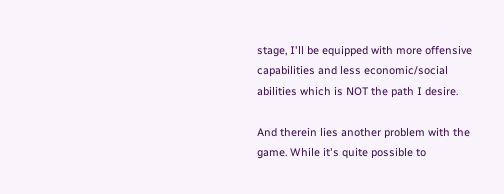stage, I'll be equipped with more offensive capabilities and less economic/social abilities which is NOT the path I desire.

And therein lies another problem with the game. While it's quite possible to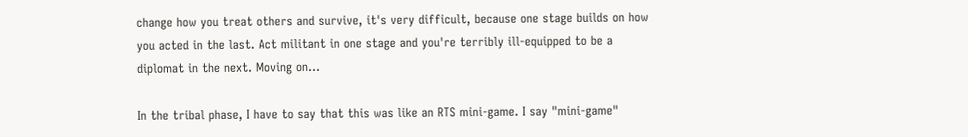change how you treat others and survive, it's very difficult, because one stage builds on how you acted in the last. Act militant in one stage and you're terribly ill-equipped to be a diplomat in the next. Moving on...

In the tribal phase, I have to say that this was like an RTS mini-game. I say "mini-game"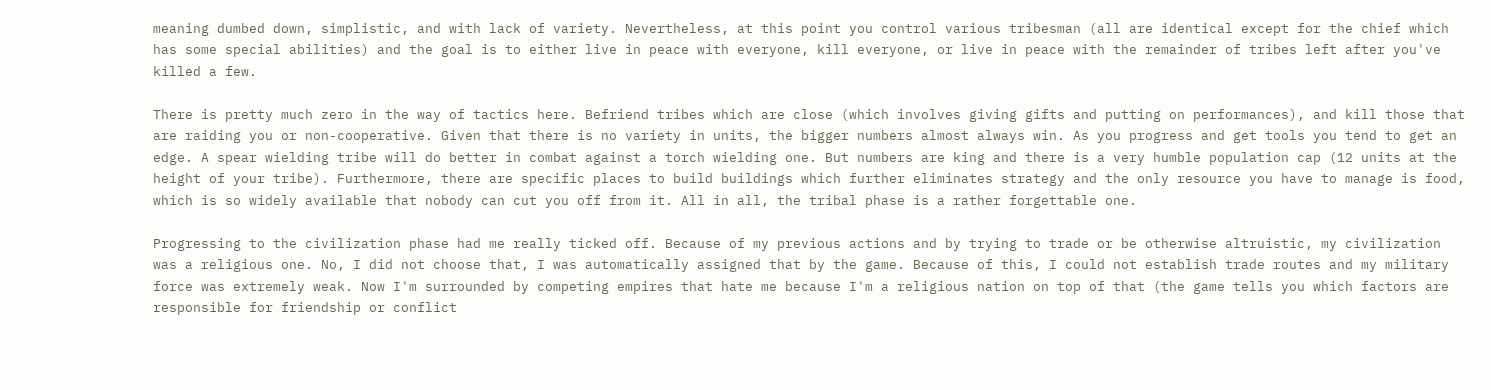meaning dumbed down, simplistic, and with lack of variety. Nevertheless, at this point you control various tribesman (all are identical except for the chief which has some special abilities) and the goal is to either live in peace with everyone, kill everyone, or live in peace with the remainder of tribes left after you've killed a few.

There is pretty much zero in the way of tactics here. Befriend tribes which are close (which involves giving gifts and putting on performances), and kill those that are raiding you or non-cooperative. Given that there is no variety in units, the bigger numbers almost always win. As you progress and get tools you tend to get an edge. A spear wielding tribe will do better in combat against a torch wielding one. But numbers are king and there is a very humble population cap (12 units at the height of your tribe). Furthermore, there are specific places to build buildings which further eliminates strategy and the only resource you have to manage is food, which is so widely available that nobody can cut you off from it. All in all, the tribal phase is a rather forgettable one.

Progressing to the civilization phase had me really ticked off. Because of my previous actions and by trying to trade or be otherwise altruistic, my civilization was a religious one. No, I did not choose that, I was automatically assigned that by the game. Because of this, I could not establish trade routes and my military force was extremely weak. Now I'm surrounded by competing empires that hate me because I'm a religious nation on top of that (the game tells you which factors are responsible for friendship or conflict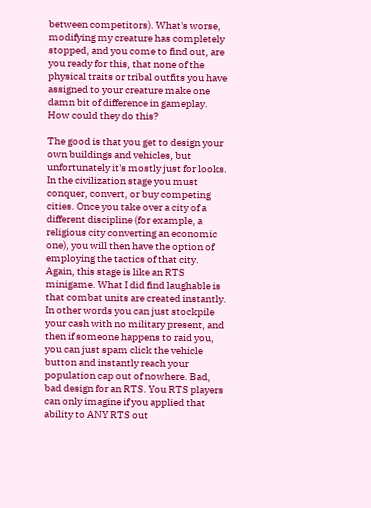between competitors). What's worse, modifying my creature has completely stopped, and you come to find out, are you ready for this, that none of the physical traits or tribal outfits you have assigned to your creature make one damn bit of difference in gameplay. How could they do this?

The good is that you get to design your own buildings and vehicles, but unfortunately it's mostly just for looks. In the civilization stage you must conquer, convert, or buy competing cities. Once you take over a city of a different discipline (for example, a religious city converting an economic one), you will then have the option of employing the tactics of that city. Again, this stage is like an RTS minigame. What I did find laughable is that combat units are created instantly. In other words you can just stockpile your cash with no military present, and then if someone happens to raid you, you can just spam click the vehicle button and instantly reach your population cap out of nowhere. Bad, bad design for an RTS. You RTS players can only imagine if you applied that ability to ANY RTS out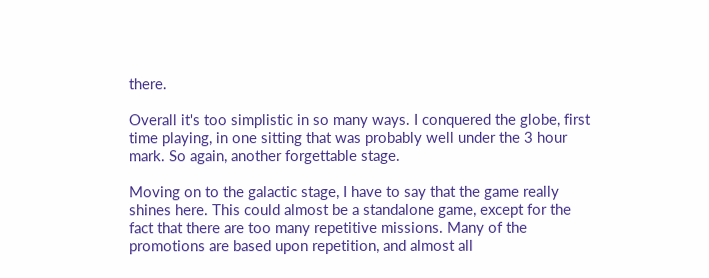there.

Overall it's too simplistic in so many ways. I conquered the globe, first time playing, in one sitting that was probably well under the 3 hour mark. So again, another forgettable stage.

Moving on to the galactic stage, I have to say that the game really shines here. This could almost be a standalone game, except for the fact that there are too many repetitive missions. Many of the promotions are based upon repetition, and almost all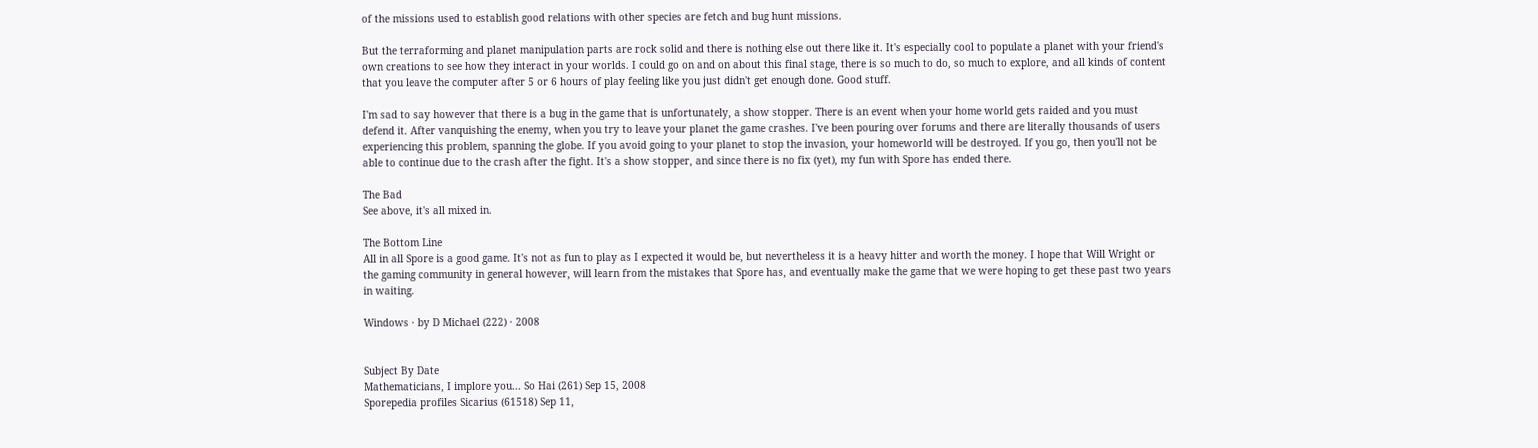of the missions used to establish good relations with other species are fetch and bug hunt missions.

But the terraforming and planet manipulation parts are rock solid and there is nothing else out there like it. It's especially cool to populate a planet with your friend's own creations to see how they interact in your worlds. I could go on and on about this final stage, there is so much to do, so much to explore, and all kinds of content that you leave the computer after 5 or 6 hours of play feeling like you just didn't get enough done. Good stuff.

I'm sad to say however that there is a bug in the game that is unfortunately, a show stopper. There is an event when your home world gets raided and you must defend it. After vanquishing the enemy, when you try to leave your planet the game crashes. I've been pouring over forums and there are literally thousands of users experiencing this problem, spanning the globe. If you avoid going to your planet to stop the invasion, your homeworld will be destroyed. If you go, then you'll not be able to continue due to the crash after the fight. It's a show stopper, and since there is no fix (yet), my fun with Spore has ended there.

The Bad
See above, it's all mixed in.

The Bottom Line
All in all Spore is a good game. It's not as fun to play as I expected it would be, but nevertheless it is a heavy hitter and worth the money. I hope that Will Wright or the gaming community in general however, will learn from the mistakes that Spore has, and eventually make the game that we were hoping to get these past two years in waiting.

Windows · by D Michael (222) · 2008


Subject By Date
Mathematicians, I implore you... So Hai (261) Sep 15, 2008
Sporepedia profiles Sicarius (61518) Sep 11,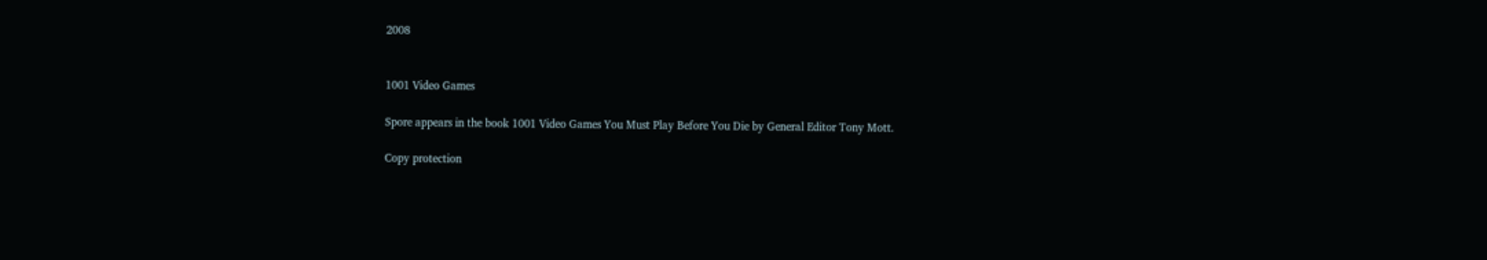2008


1001 Video Games

Spore appears in the book 1001 Video Games You Must Play Before You Die by General Editor Tony Mott.

Copy protection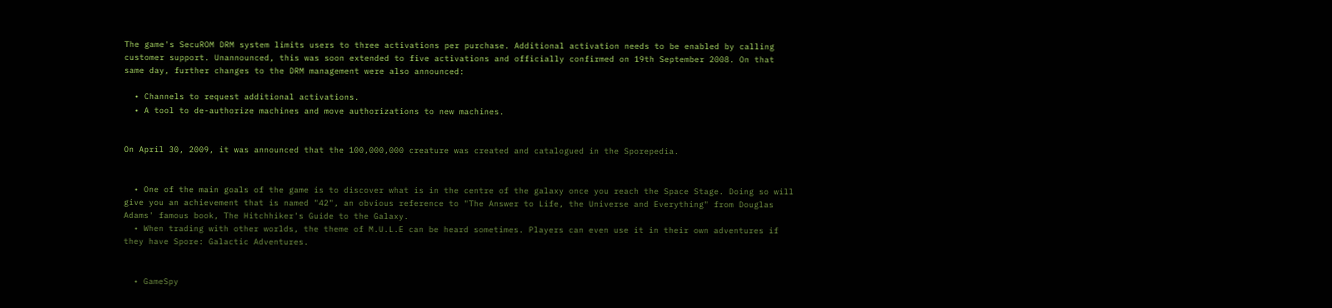The game's SecuROM DRM system limits users to three activations per purchase. Additional activation needs to be enabled by calling customer support. Unannounced, this was soon extended to five activations and officially confirmed on 19th September 2008. On that same day, further changes to the DRM management were also announced:

  • Channels to request additional activations.
  • A tool to de-authorize machines and move authorizations to new machines.


On April 30, 2009, it was announced that the 100,000,000 creature was created and catalogued in the Sporepedia.


  • One of the main goals of the game is to discover what is in the centre of the galaxy once you reach the Space Stage. Doing so will give you an achievement that is named "42", an obvious reference to "The Answer to Life, the Universe and Everything" from Douglas Adams' famous book, The Hitchhiker's Guide to the Galaxy.
  • When trading with other worlds, the theme of M.U.L.E can be heard sometimes. Players can even use it in their own adventures if they have Spore: Galactic Adventures.


  • GameSpy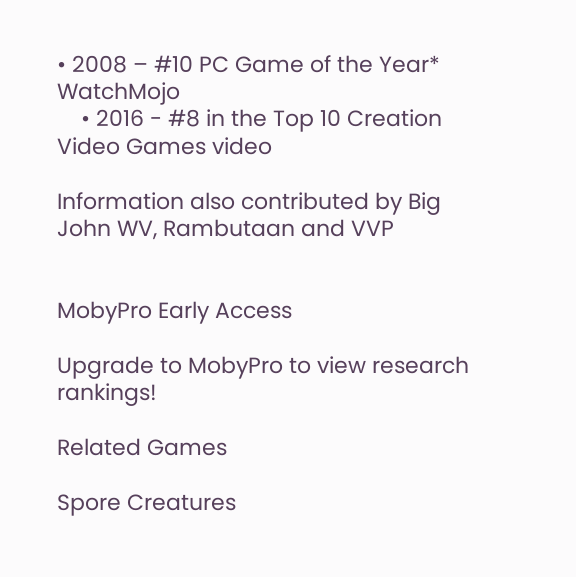• 2008 – #10 PC Game of the Year* WatchMojo
    • 2016 - #8 in the Top 10 Creation Video Games video

Information also contributed by Big John WV, Rambutaan and VVP


MobyPro Early Access

Upgrade to MobyPro to view research rankings!

Related Games

Spore Creatures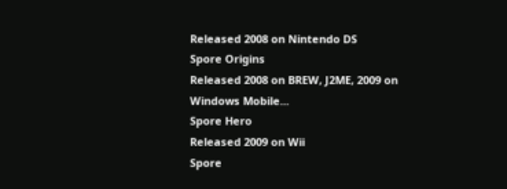Released 2008 on Nintendo DS
Spore Origins
Released 2008 on BREW, J2ME, 2009 on Windows Mobile...
Spore Hero
Released 2009 on Wii
Spore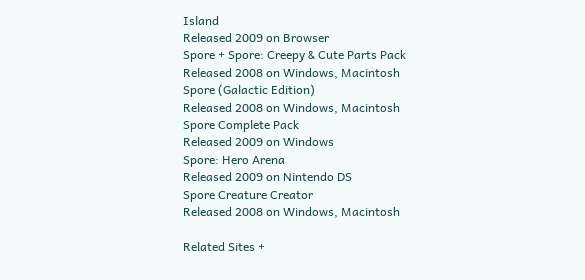Island
Released 2009 on Browser
Spore + Spore: Creepy & Cute Parts Pack
Released 2008 on Windows, Macintosh
Spore (Galactic Edition)
Released 2008 on Windows, Macintosh
Spore Complete Pack
Released 2009 on Windows
Spore: Hero Arena
Released 2009 on Nintendo DS
Spore Creature Creator
Released 2008 on Windows, Macintosh

Related Sites +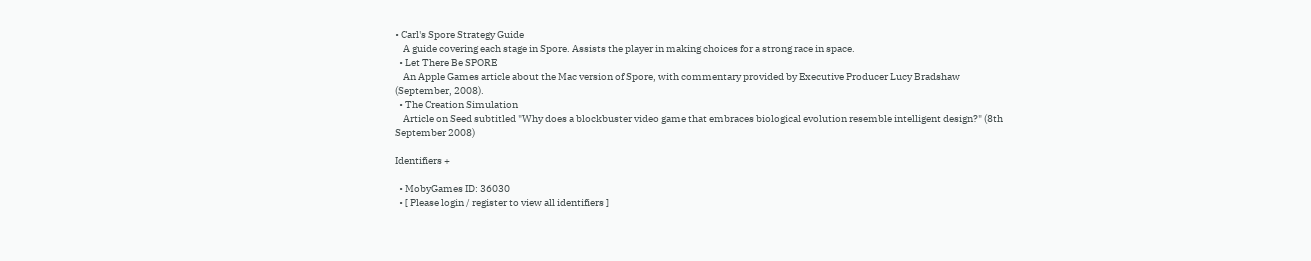• Carl's Spore Strategy Guide
    A guide covering each stage in Spore. Assists the player in making choices for a strong race in space.
  • Let There Be SPORE
    An Apple Games article about the Mac version of Spore, with commentary provided by Executive Producer Lucy Bradshaw (September, 2008).
  • The Creation Simulation
    Article on Seed subtitled "Why does a blockbuster video game that embraces biological evolution resemble intelligent design?" (8th September 2008)

Identifiers +

  • MobyGames ID: 36030
  • [ Please login / register to view all identifiers ]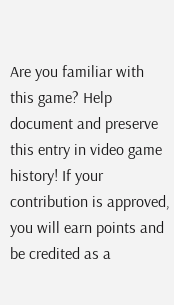Are you familiar with this game? Help document and preserve this entry in video game history! If your contribution is approved, you will earn points and be credited as a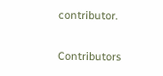contributor.

Contributors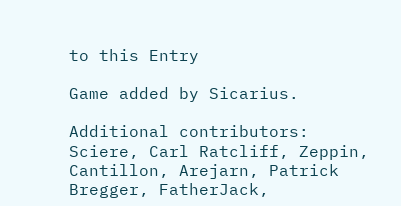to this Entry

Game added by Sicarius.

Additional contributors: Sciere, Carl Ratcliff, Zeppin, Cantillon, Arejarn, Patrick Bregger, FatherJack,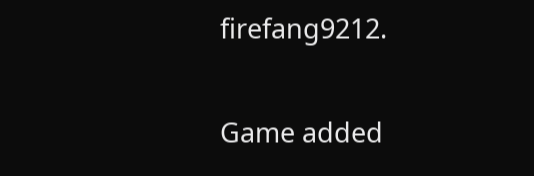firefang9212.

Game added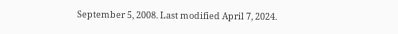September 5, 2008. Last modified April 7, 2024.